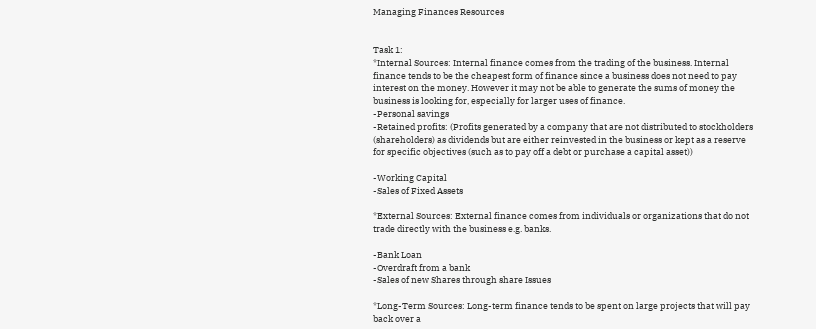Managing Finances Resources


Task 1:
*Internal Sources: Internal finance comes from the trading of the business. Internal finance tends to be the cheapest form of finance since a business does not need to pay interest on the money. However it may not be able to generate the sums of money the business is looking for, especially for larger uses of finance.
-Personal savings
-Retained profits: (Profits generated by a company that are not distributed to stockholders (shareholders) as dividends but are either reinvested in the business or kept as a reserve for specific objectives (such as to pay off a debt or purchase a capital asset))

-Working Capital
-Sales of Fixed Assets

*External Sources: External finance comes from individuals or organizations that do not trade directly with the business e.g. banks.

-Bank Loan
-Overdraft from a bank
-Sales of new Shares through share Issues

*Long-Term Sources: Long-term finance tends to be spent on large projects that will pay back over a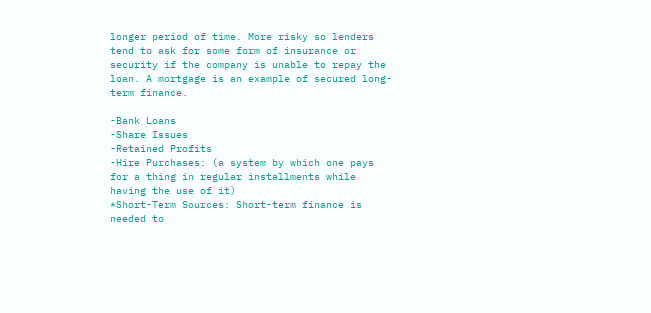longer period of time. More risky so lenders tend to ask for some form of insurance or security if the company is unable to repay the loan. A mortgage is an example of secured long-term finance.

-Bank Loans
-Share Issues
-Retained Profits
-Hire Purchases: (a system by which one pays for a thing in regular installments while having the use of it)
*Short-Term Sources: Short-term finance is needed to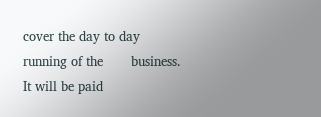cover the day to day running of the       business. It will be paid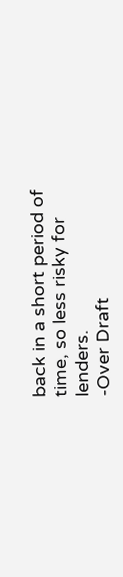back in a short period of time, so less risky for lenders.
-Over Draft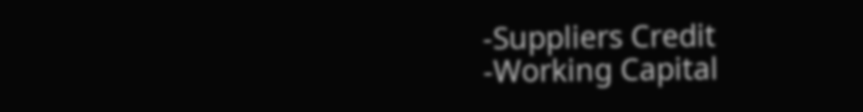-Suppliers Credit
-Working Capital